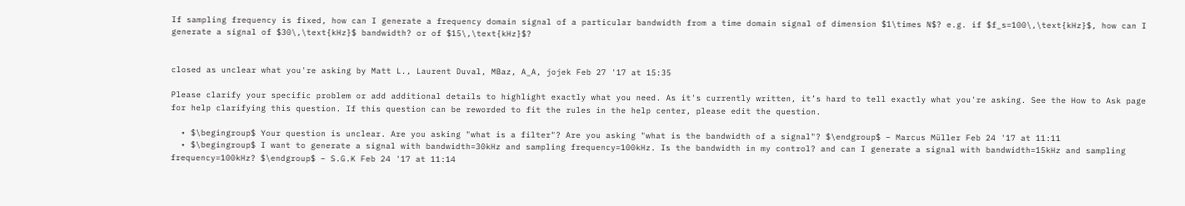If sampling frequency is fixed, how can I generate a frequency domain signal of a particular bandwidth from a time domain signal of dimension $1\times N$? e.g. if $f_s=100\,\text{kHz}$, how can I generate a signal of $30\,\text{kHz}$ bandwidth? or of $15\,\text{kHz}$?


closed as unclear what you're asking by Matt L., Laurent Duval, MBaz, A_A, jojek Feb 27 '17 at 15:35

Please clarify your specific problem or add additional details to highlight exactly what you need. As it's currently written, it’s hard to tell exactly what you're asking. See the How to Ask page for help clarifying this question. If this question can be reworded to fit the rules in the help center, please edit the question.

  • $\begingroup$ Your question is unclear. Are you asking "what is a filter"? Are you asking "what is the bandwidth of a signal"? $\endgroup$ – Marcus Müller Feb 24 '17 at 11:11
  • $\begingroup$ I want to generate a signal with bandwidth=30kHz and sampling frequency=100kHz. Is the bandwidth in my control? and can I generate a signal with bandwidth=15kHz and sampling frequency=100kHz? $\endgroup$ – S.G.K Feb 24 '17 at 11:14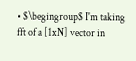• $\begingroup$ I'm taking fft of a [1xN] vector in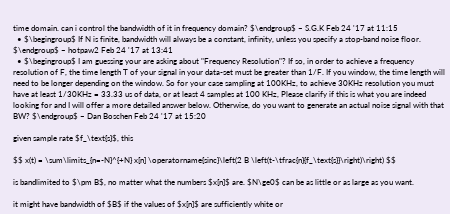time domain. can i control the bandwidth of it in frequency domain? $\endgroup$ – S.G.K Feb 24 '17 at 11:15
  • $\begingroup$ If N is finite, bandwidth will always be a constant, infinity, unless you specify a stop-band noise floor. $\endgroup$ – hotpaw2 Feb 24 '17 at 13:41
  • $\begingroup$ I am guessing your are asking about "Frequency Resolution"? If so, in order to achieve a frequency resolution of F, the time length T of your signal in your data-set must be greater than 1/F. If you window, the time length will need to be longer depending on the window. So for your case sampling at 100KHz, to achieve 30KHz resolution you must have at least 1/30KHz = 33.33 us of data, or at least 4 samples at 100 KHz, Please clarify if this is what you are indeed looking for and I will offer a more detailed answer below. Otherwise, do you want to generate an actual noise signal with that BW? $\endgroup$ – Dan Boschen Feb 24 '17 at 15:20

given sample rate $f_\text{s}$, this

$$ x(t) = \sum\limits_{n=-N}^{+N} x[n] \operatorname{sinc}\left(2 B \left(t-\tfrac{n}{f_\text{s}}\right)\right) $$

is bandlimited to $\pm B$, no matter what the numbers $x[n]$ are. $N\ge0$ can be as little or as large as you want.

it might have bandwidth of $B$ if the values of $x[n]$ are sufficiently white or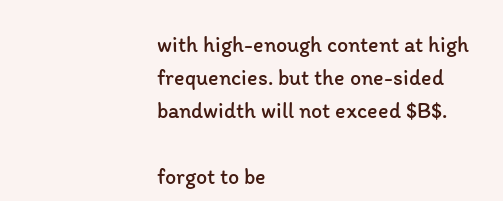with high-enough content at high frequencies. but the one-sided bandwidth will not exceed $B$.

forgot to be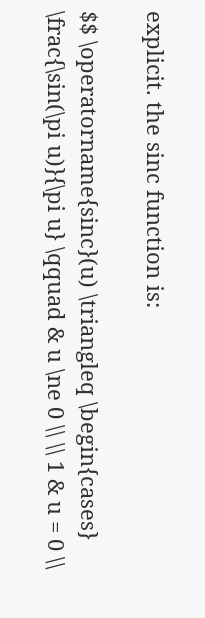explicit. the sinc function is:

$$ \operatorname{sinc}(u) \triangleq \begin{cases} \frac{\sin(\pi u)}{\pi u} \qquad & u \ne 0 \\ \\ 1 & u = 0 \\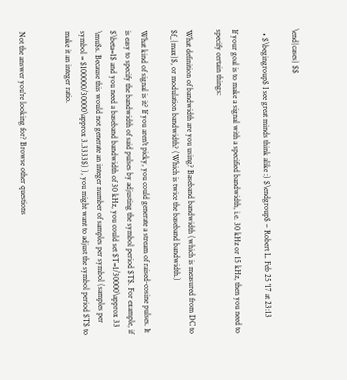\end{cases} $$

  • $\begingroup$ I see great minds think alike :) $\endgroup$ – Robert L. Feb 25 '17 at 23:13

If your goal is to make a signal with a specified bandwidth, i.e. 30 kHz or 15 kHz, then you need to specify certain things:

What definition of bandwidth are you using? Baseband bandwidth (which is measured from DC to $f_{max}$, or modulation bandwidth? (Which is twice the baseband bandwidth.)

What kind of signal is it? If you aren't picky, you could generate a stream of raised-cosine pulses. It is easy to specify the bandwidth of said pulses by adjusting the symbol period $T$. For example, if $\beta=1$ and you need a baseband bandwidth of 30 kHz, you could set $T=1/30000\approx 33 \mu$s. Because this would not generate an integer number of samples per symbol (samples per symbol = $100000/30000\approx 3.3333$) ), you might want to adjust the symbol period $T$ to make it an integer ratio.


Not the answer you're looking for? Browse other questions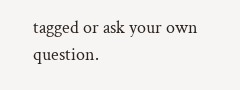tagged or ask your own question.